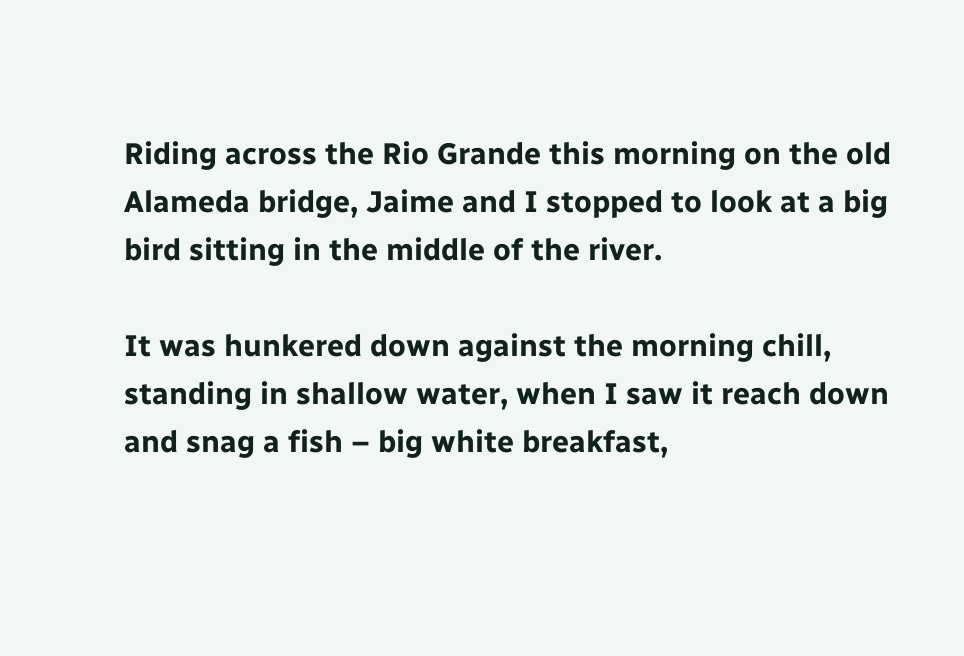Riding across the Rio Grande this morning on the old Alameda bridge, Jaime and I stopped to look at a big bird sitting in the middle of the river.

It was hunkered down against the morning chill, standing in shallow water, when I saw it reach down and snag a fish – big white breakfast,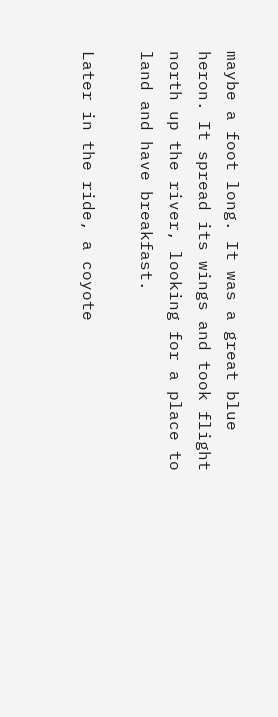maybe a foot long. It was a great blue heron. It spread its wings and took flight north up the river, looking for a place to land and have breakfast.

Later in the ride, a coyote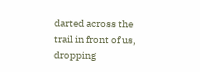darted across the trail in front of us, dropping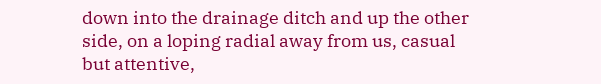down into the drainage ditch and up the other side, on a loping radial away from us, casual but attentive,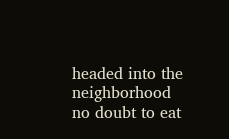headed into the neighborhood no doubt to eat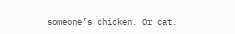someone’s chicken. Or cat.